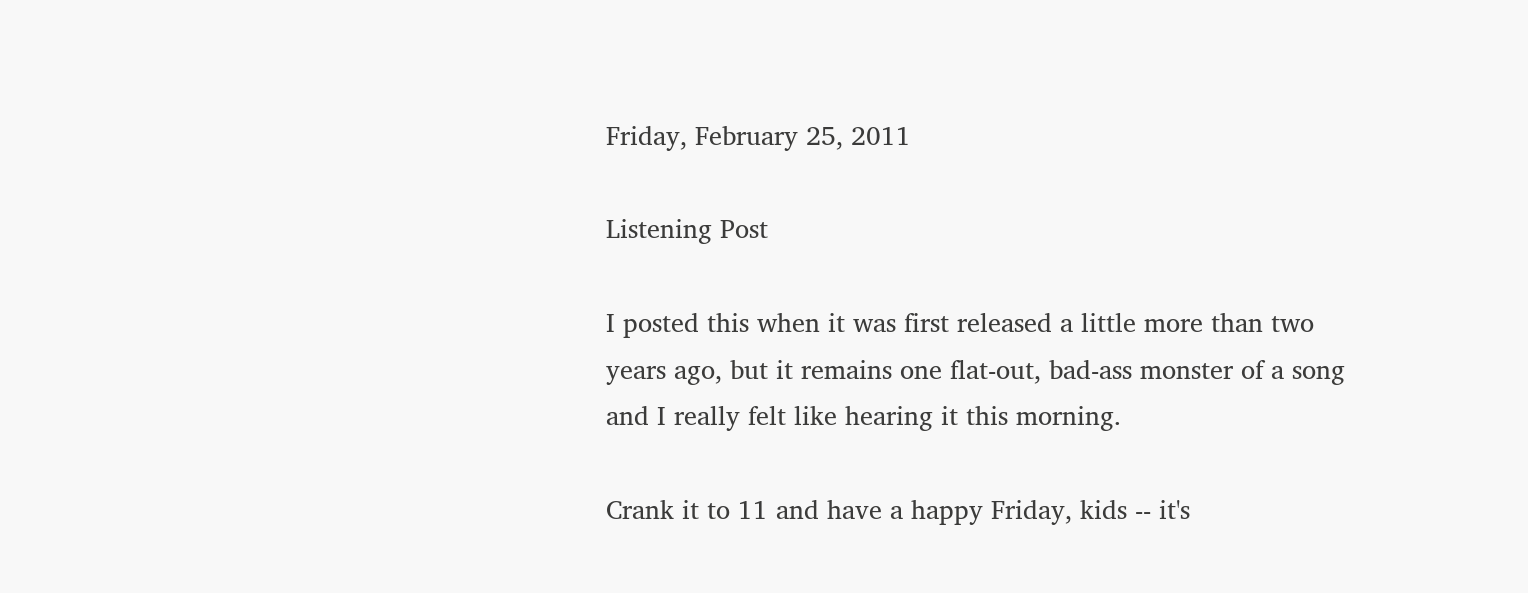Friday, February 25, 2011

Listening Post

I posted this when it was first released a little more than two years ago, but it remains one flat-out, bad-ass monster of a song and I really felt like hearing it this morning.

Crank it to 11 and have a happy Friday, kids -- it's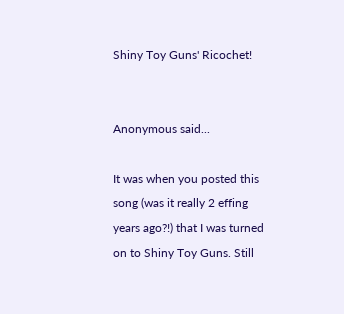Shiny Toy Guns' Ricochet!


Anonymous said...

It was when you posted this song (was it really 2 effing years ago?!) that I was turned on to Shiny Toy Guns. Still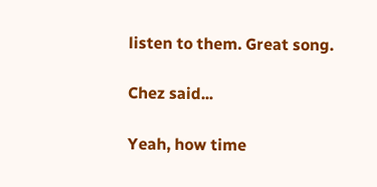listen to them. Great song.

Chez said...

Yeah, how time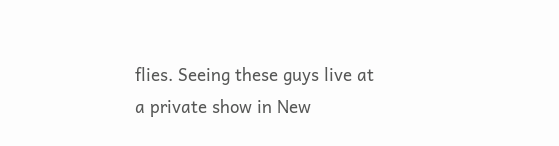flies. Seeing these guys live at a private show in New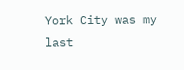York City was my last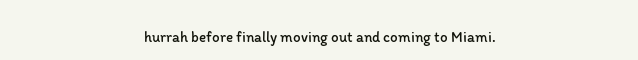hurrah before finally moving out and coming to Miami.